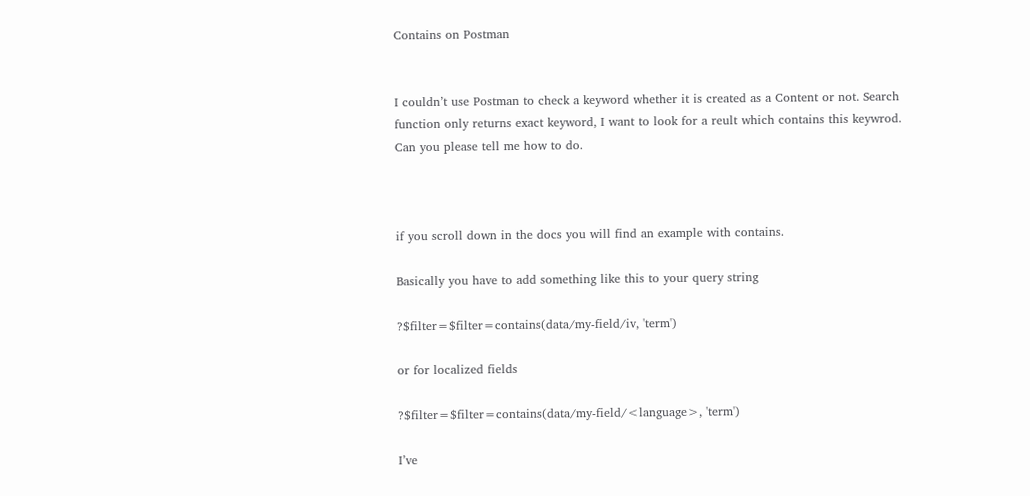Contains on Postman


I couldn’t use Postman to check a keyword whether it is created as a Content or not. Search function only returns exact keyword, I want to look for a reult which contains this keywrod. Can you please tell me how to do.



if you scroll down in the docs you will find an example with contains.

Basically you have to add something like this to your query string

?$filter=$filter=contains(data/my-field/iv, 'term')

or for localized fields

?$filter=$filter=contains(data/my-field/<language>, 'term')

I’ve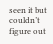seen it but couldn’t figure out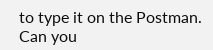to type it on the Postman. Can you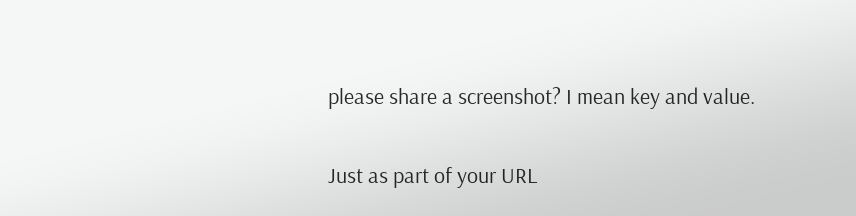please share a screenshot? I mean key and value.

Just as part of your URL